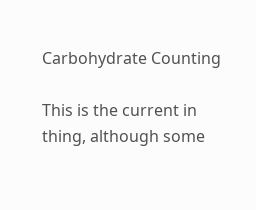Carbohydrate Counting

This is the current in thing, although some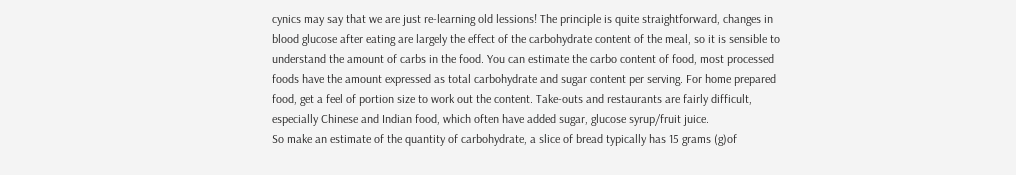cynics may say that we are just re-learning old lessions! The principle is quite straightforward, changes in blood glucose after eating are largely the effect of the carbohydrate content of the meal, so it is sensible to understand the amount of carbs in the food. You can estimate the carbo content of food, most processed foods have the amount expressed as total carbohydrate and sugar content per serving. For home prepared food, get a feel of portion size to work out the content. Take-outs and restaurants are fairly difficult, especially Chinese and Indian food, which often have added sugar, glucose syrup/fruit juice.
So make an estimate of the quantity of carbohydrate, a slice of bread typically has 15 grams (g)of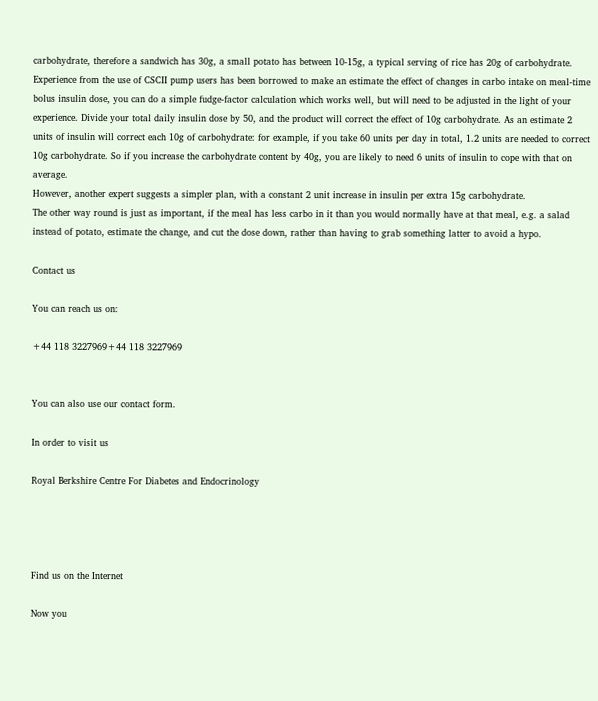carbohydrate, therefore a sandwich has 30g, a small potato has between 10-15g, a typical serving of rice has 20g of carbohydrate.
Experience from the use of CSCII pump users has been borrowed to make an estimate the effect of changes in carbo intake on meal-time bolus insulin dose, you can do a simple fudge-factor calculation which works well, but will need to be adjusted in the light of your experience. Divide your total daily insulin dose by 50, and the product will correct the effect of 10g carbohydrate. As an estimate 2 units of insulin will correct each 10g of carbohydrate: for example, if you take 60 units per day in total, 1.2 units are needed to correct 10g carbohydrate. So if you increase the carbohydrate content by 40g, you are likely to need 6 units of insulin to cope with that on average.
However, another expert suggests a simpler plan, with a constant 2 unit increase in insulin per extra 15g carbohydrate.
The other way round is just as important, if the meal has less carbo in it than you would normally have at that meal, e.g. a salad instead of potato, estimate the change, and cut the dose down, rather than having to grab something latter to avoid a hypo.

Contact us

You can reach us on:

+44 118 3227969+44 118 3227969


You can also use our contact form.

In order to visit us

Royal Berkshire Centre For Diabetes and Endocrinology




Find us on the Internet

Now you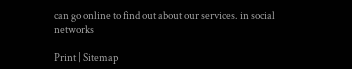can go online to find out about our services. in social networks

Print | Sitemap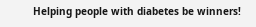Helping people with diabetes be winners!